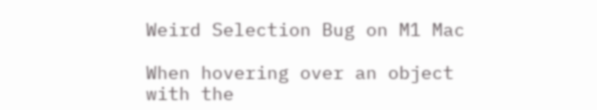Weird Selection Bug on M1 Mac

When hovering over an object with the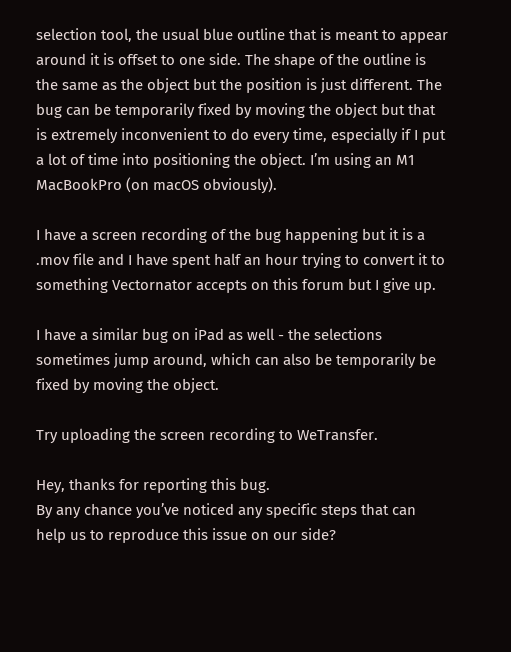selection tool, the usual blue outline that is meant to appear around it is offset to one side. The shape of the outline is the same as the object but the position is just different. The bug can be temporarily fixed by moving the object but that is extremely inconvenient to do every time, especially if I put a lot of time into positioning the object. I’m using an M1 MacBookPro (on macOS obviously).

I have a screen recording of the bug happening but it is a .mov file and I have spent half an hour trying to convert it to something Vectornator accepts on this forum but I give up.

I have a similar bug on iPad as well - the selections sometimes jump around, which can also be temporarily be fixed by moving the object.

Try uploading the screen recording to WeTransfer.

Hey, thanks for reporting this bug.
By any chance you’ve noticed any specific steps that can help us to reproduce this issue on our side?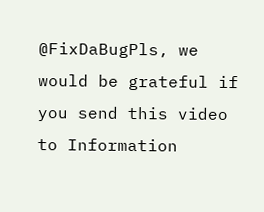@FixDaBugPls, we would be grateful if you send this video to Information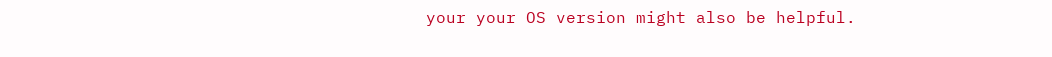your your OS version might also be helpful.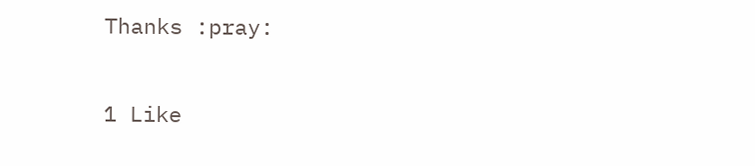Thanks :pray:

1 Like